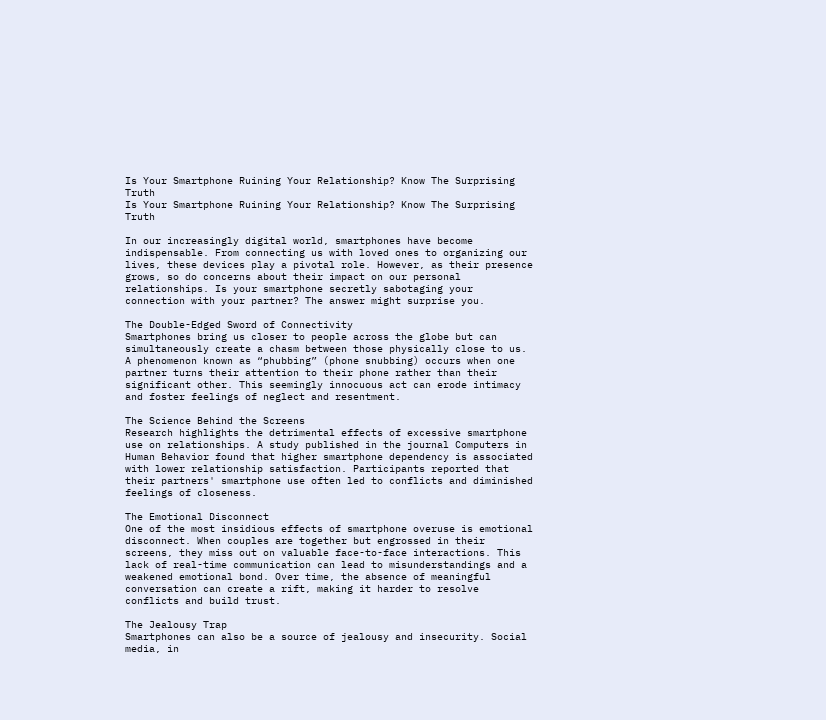Is Your Smartphone Ruining Your Relationship? Know The Surprising Truth
Is Your Smartphone Ruining Your Relationship? Know The Surprising Truth

In our increasingly digital world, smartphones have become indispensable. From connecting us with loved ones to organizing our lives, these devices play a pivotal role. However, as their presence grows, so do concerns about their impact on our personal relationships. Is your smartphone secretly sabotaging your connection with your partner? The answer might surprise you.

The Double-Edged Sword of Connectivity
Smartphones bring us closer to people across the globe but can simultaneously create a chasm between those physically close to us. A phenomenon known as “phubbing” (phone snubbing) occurs when one partner turns their attention to their phone rather than their significant other. This seemingly innocuous act can erode intimacy and foster feelings of neglect and resentment.

The Science Behind the Screens
Research highlights the detrimental effects of excessive smartphone use on relationships. A study published in the journal Computers in Human Behavior found that higher smartphone dependency is associated with lower relationship satisfaction. Participants reported that their partners' smartphone use often led to conflicts and diminished feelings of closeness.

The Emotional Disconnect
One of the most insidious effects of smartphone overuse is emotional disconnect. When couples are together but engrossed in their screens, they miss out on valuable face-to-face interactions. This lack of real-time communication can lead to misunderstandings and a weakened emotional bond. Over time, the absence of meaningful conversation can create a rift, making it harder to resolve conflicts and build trust.

The Jealousy Trap
Smartphones can also be a source of jealousy and insecurity. Social media, in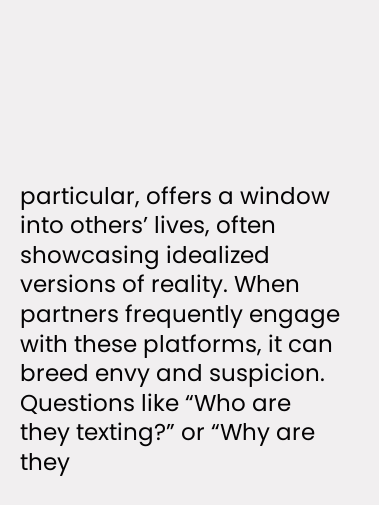particular, offers a window into others’ lives, often showcasing idealized versions of reality. When partners frequently engage with these platforms, it can breed envy and suspicion. Questions like “Who are they texting?” or “Why are they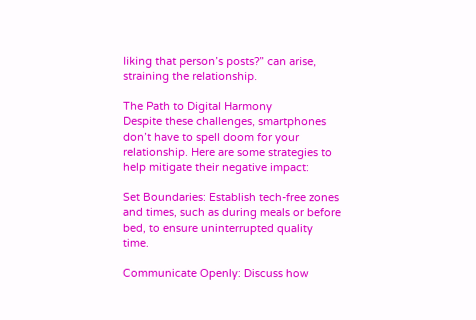liking that person’s posts?” can arise, straining the relationship.

The Path to Digital Harmony
Despite these challenges, smartphones don’t have to spell doom for your relationship. Here are some strategies to help mitigate their negative impact:

Set Boundaries: Establish tech-free zones and times, such as during meals or before bed, to ensure uninterrupted quality time.

Communicate Openly: Discuss how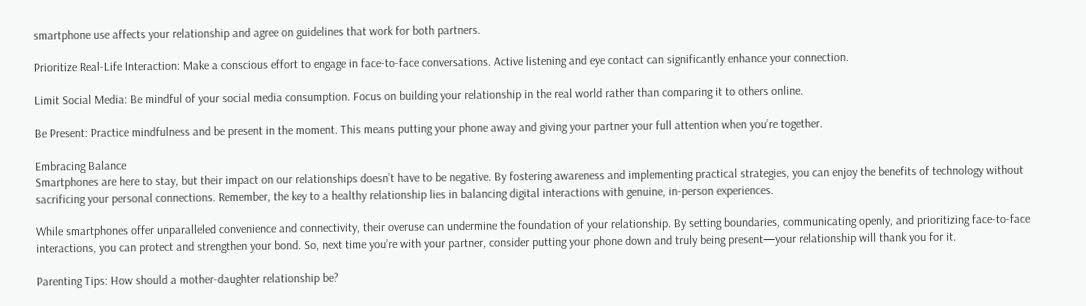smartphone use affects your relationship and agree on guidelines that work for both partners.

Prioritize Real-Life Interaction: Make a conscious effort to engage in face-to-face conversations. Active listening and eye contact can significantly enhance your connection.

Limit Social Media: Be mindful of your social media consumption. Focus on building your relationship in the real world rather than comparing it to others online.

Be Present: Practice mindfulness and be present in the moment. This means putting your phone away and giving your partner your full attention when you’re together.

Embracing Balance
Smartphones are here to stay, but their impact on our relationships doesn’t have to be negative. By fostering awareness and implementing practical strategies, you can enjoy the benefits of technology without sacrificing your personal connections. Remember, the key to a healthy relationship lies in balancing digital interactions with genuine, in-person experiences.

While smartphones offer unparalleled convenience and connectivity, their overuse can undermine the foundation of your relationship. By setting boundaries, communicating openly, and prioritizing face-to-face interactions, you can protect and strengthen your bond. So, next time you’re with your partner, consider putting your phone down and truly being present—your relationship will thank you for it.

Parenting Tips: How should a mother-daughter relationship be?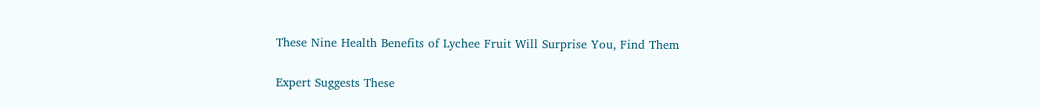These Nine Health Benefits of Lychee Fruit Will Surprise You, Find Them

Expert Suggests These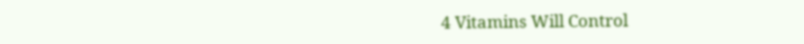4 Vitamins Will Control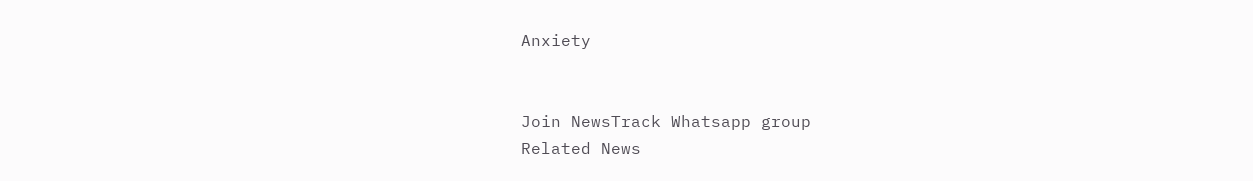Anxiety


Join NewsTrack Whatsapp group
Related News